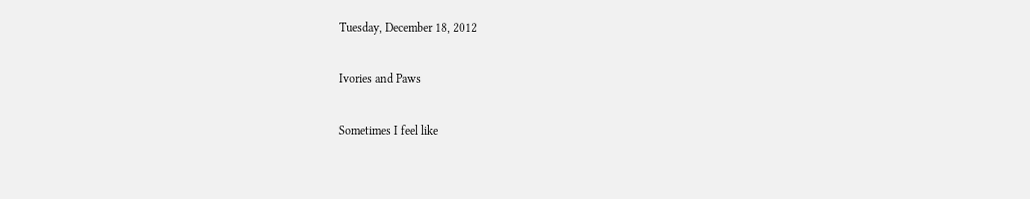Tuesday, December 18, 2012

Ivories and Paws

Sometimes I feel like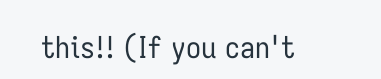this!! (If you can't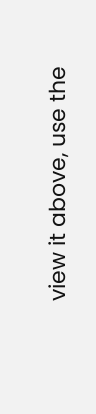view it above, use the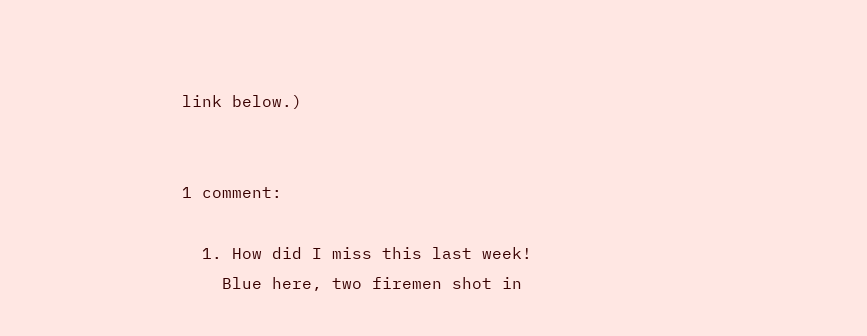link below.)


1 comment:

  1. How did I miss this last week!
    Blue here, two firemen shot in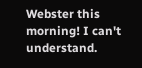Webster this morning! I can't understand.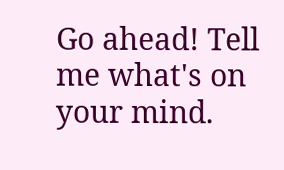Go ahead! Tell me what's on your mind.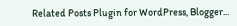Related Posts Plugin for WordPress, Blogger...